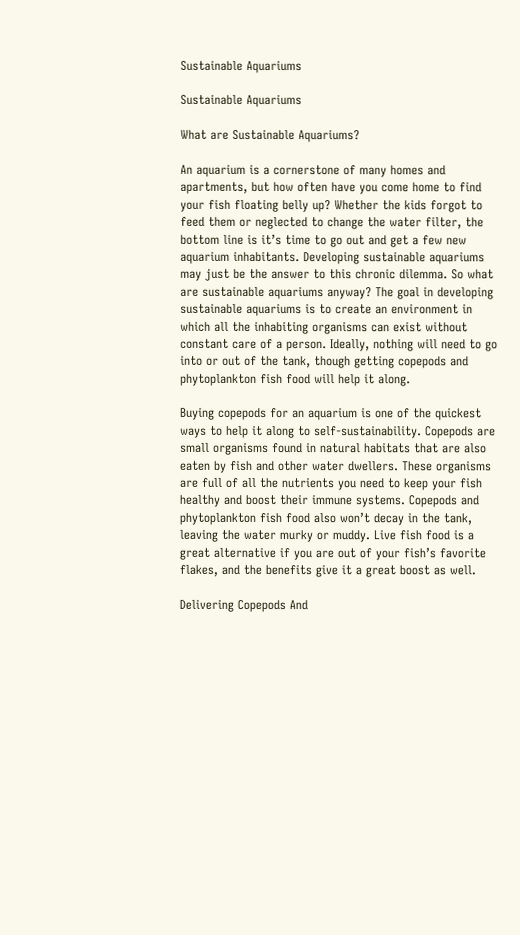Sustainable Aquariums

Sustainable Aquariums

What are Sustainable Aquariums?

An aquarium is a cornerstone of many homes and apartments, but how often have you come home to find your fish floating belly up? Whether the kids forgot to feed them or neglected to change the water filter, the bottom line is it’s time to go out and get a few new aquarium inhabitants. Developing sustainable aquariums may just be the answer to this chronic dilemma. So what are sustainable aquariums anyway? The goal in developing sustainable aquariums is to create an environment in which all the inhabiting organisms can exist without constant care of a person. Ideally, nothing will need to go into or out of the tank, though getting copepods and phytoplankton fish food will help it along.

Buying copepods for an aquarium is one of the quickest ways to help it along to self-sustainability. Copepods are small organisms found in natural habitats that are also eaten by fish and other water dwellers. These organisms are full of all the nutrients you need to keep your fish healthy and boost their immune systems. Copepods and phytoplankton fish food also won’t decay in the tank, leaving the water murky or muddy. Live fish food is a great alternative if you are out of your fish’s favorite flakes, and the benefits give it a great boost as well.

Delivering Copepods And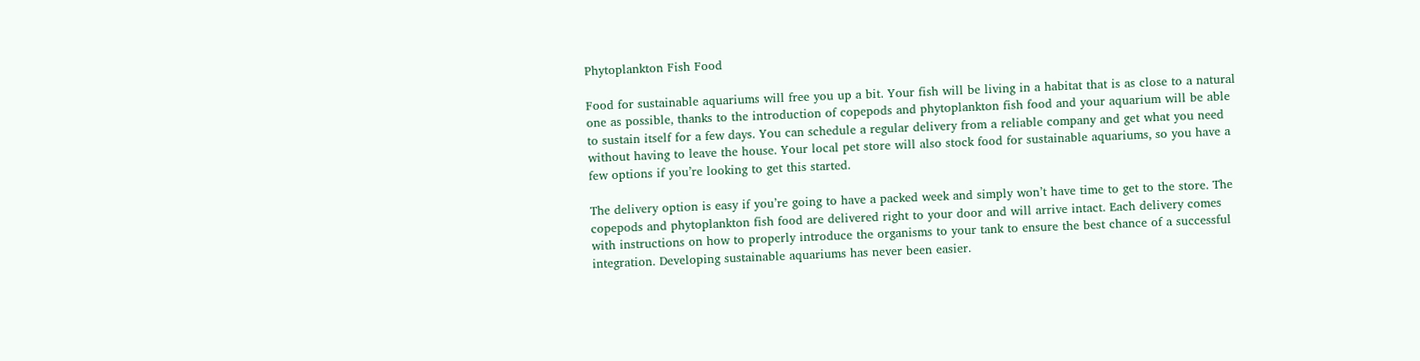Phytoplankton Fish Food

Food for sustainable aquariums will free you up a bit. Your fish will be living in a habitat that is as close to a natural one as possible, thanks to the introduction of copepods and phytoplankton fish food and your aquarium will be able to sustain itself for a few days. You can schedule a regular delivery from a reliable company and get what you need without having to leave the house. Your local pet store will also stock food for sustainable aquariums, so you have a few options if you’re looking to get this started.

The delivery option is easy if you’re going to have a packed week and simply won’t have time to get to the store. The copepods and phytoplankton fish food are delivered right to your door and will arrive intact. Each delivery comes with instructions on how to properly introduce the organisms to your tank to ensure the best chance of a successful integration. Developing sustainable aquariums has never been easier.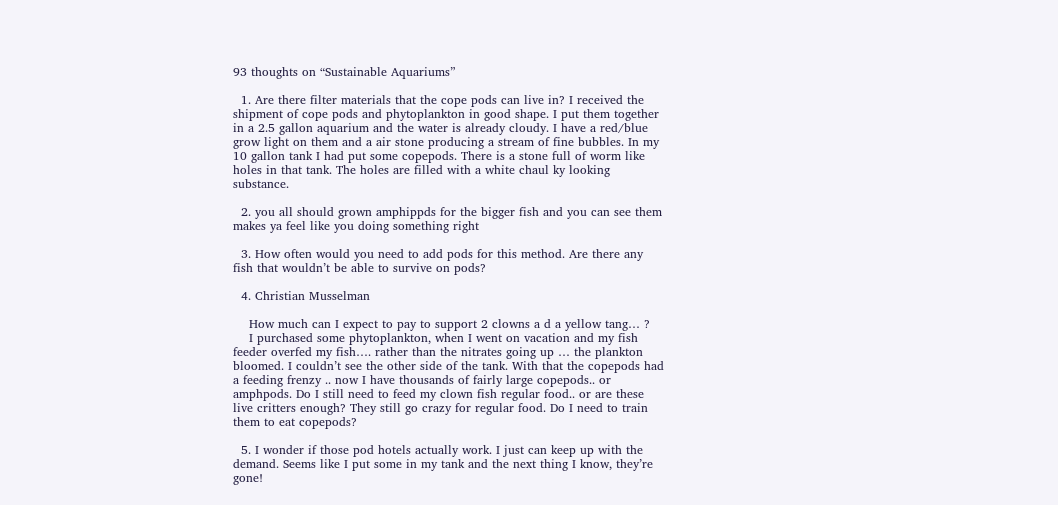93 thoughts on “Sustainable Aquariums”

  1. Are there filter materials that the cope pods can live in? I received the shipment of cope pods and phytoplankton in good shape. I put them together in a 2.5 gallon aquarium and the water is already cloudy. I have a red/blue grow light on them and a air stone producing a stream of fine bubbles. In my 10 gallon tank I had put some copepods. There is a stone full of worm like holes in that tank. The holes are filled with a white chaul ky looking substance.

  2. you all should grown amphippds for the bigger fish and you can see them makes ya feel like you doing something right

  3. How often would you need to add pods for this method. Are there any fish that wouldn’t be able to survive on pods?

  4. Christian Musselman

    How much can I expect to pay to support 2 clowns a d a yellow tang… ?
    I purchased some phytoplankton, when I went on vacation and my fish feeder overfed my fish…. rather than the nitrates going up … the plankton bloomed. I couldn’t see the other side of the tank. With that the copepods had a feeding frenzy .. now I have thousands of fairly large copepods.. or amphpods. Do I still need to feed my clown fish regular food.. or are these live critters enough? They still go crazy for regular food. Do I need to train them to eat copepods?

  5. I wonder if those pod hotels actually work. I just can keep up with the demand. Seems like I put some in my tank and the next thing I know, they’re gone!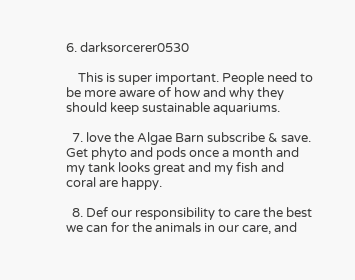6. darksorcerer0530

    This is super important. People need to be more aware of how and why they should keep sustainable aquariums.

  7. love the Algae Barn subscribe & save. Get phyto and pods once a month and my tank looks great and my fish and coral are happy.

  8. Def our responsibility to care the best we can for the animals in our care, and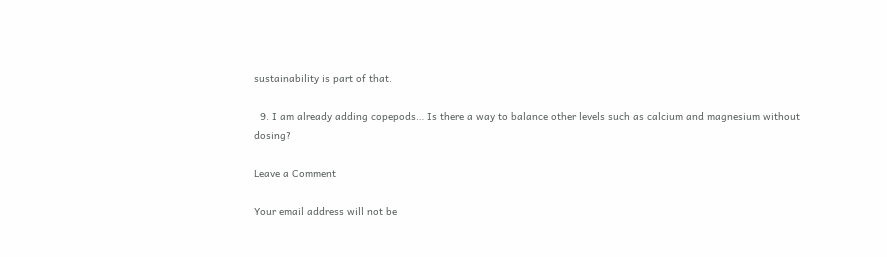sustainability is part of that.

  9. I am already adding copepods… Is there a way to balance other levels such as calcium and magnesium without dosing?

Leave a Comment

Your email address will not be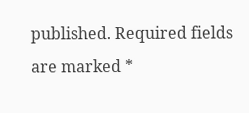published. Required fields are marked *